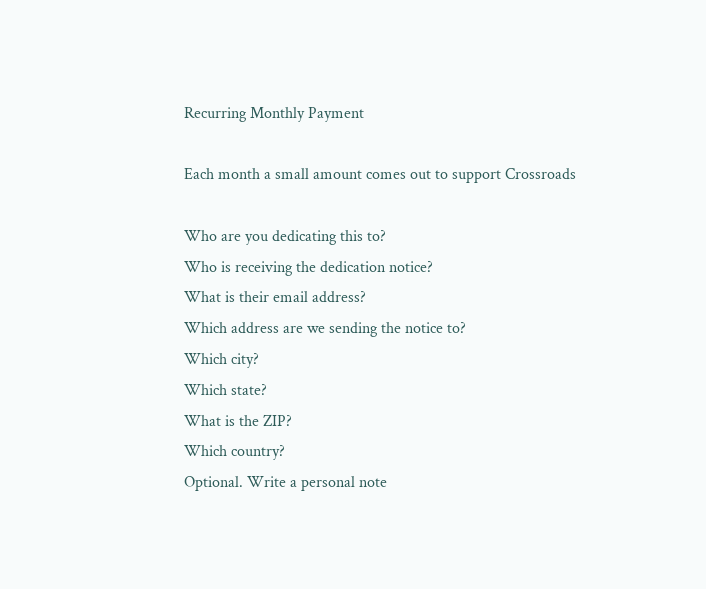Recurring Monthly Payment

Each month a small amount comes out to support Crossroads

Who are you dedicating this to?
Who is receiving the dedication notice?
What is their email address?
Which address are we sending the notice to?
Which city?
Which state?
What is the ZIP?
Which country?
Optional. Write a personal note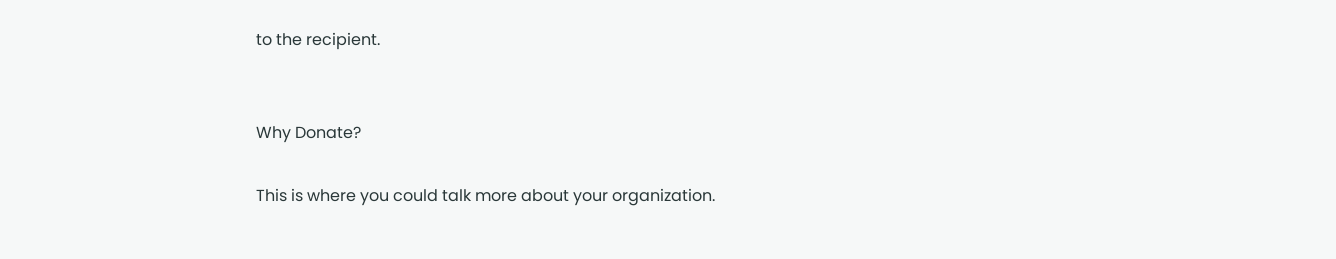to the recipient.


Why Donate?

This is where you could talk more about your organization.